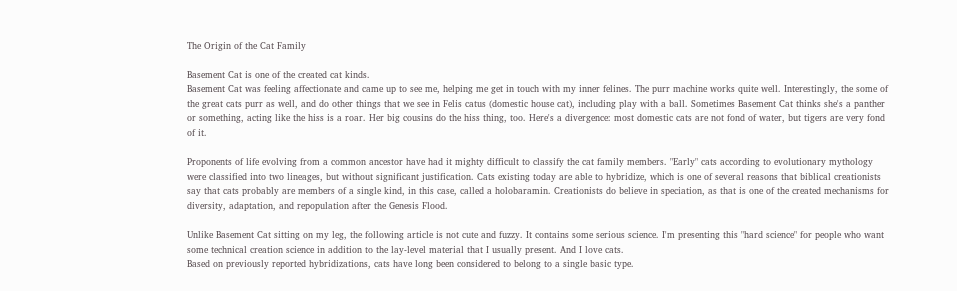The Origin of the Cat Family

Basement Cat is one of the created cat kinds.
Basement Cat was feeling affectionate and came up to see me, helping me get in touch with my inner felines. The purr machine works quite well. Interestingly, the some of the great cats purr as well, and do other things that we see in Felis catus (domestic house cat), including play with a ball. Sometimes Basement Cat thinks she's a panther or something, acting like the hiss is a roar. Her big cousins do the hiss thing, too. Here's a divergence: most domestic cats are not fond of water, but tigers are very fond of it.

Proponents of life evolving from a common ancestor have had it mighty difficult to classify the cat family members. "Early" cats according to evolutionary mythology were classified into two lineages, but without significant justification. Cats existing today are able to hybridize, which is one of several reasons that biblical creationists say that cats probably are members of a single kind, in this case, called a holobaramin. Creationists do believe in speciation, as that is one of the created mechanisms for diversity, adaptation, and repopulation after the Genesis Flood.

Unlike Basement Cat sitting on my leg, the following article is not cute and fuzzy. It contains some serious science. I'm presenting this "hard science" for people who want some technical creation science in addition to the lay-level material that I usually present. And I love cats.
Based on previously reported hybridizations, cats have long been considered to belong to a single basic type.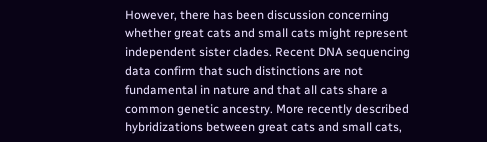However, there has been discussion concerning whether great cats and small cats might represent independent sister clades. Recent DNA sequencing data confirm that such distinctions are not fundamental in nature and that all cats share a common genetic ancestry. More recently described hybridizations between great cats and small cats,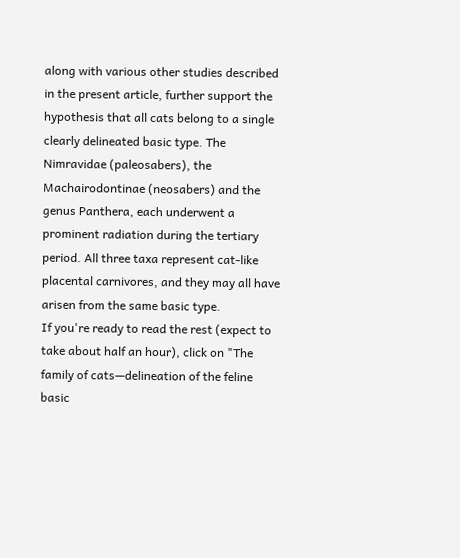along with various other studies described in the present article, further support the hypothesis that all cats belong to a single clearly delineated basic type. The Nimravidae (paleosabers), the Machairodontinae (neosabers) and the genus Panthera, each underwent a prominent radiation during the tertiary period. All three taxa represent cat-like placental carnivores, and they may all have arisen from the same basic type.
If you're ready to read the rest (expect to take about half an hour), click on "The family of cats—delineation of the feline basic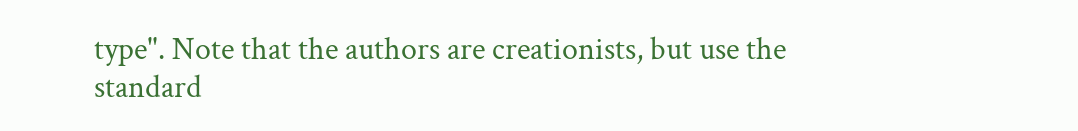type". Note that the authors are creationists, but use the standard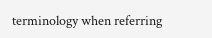terminology when referring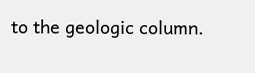to the geologic column.